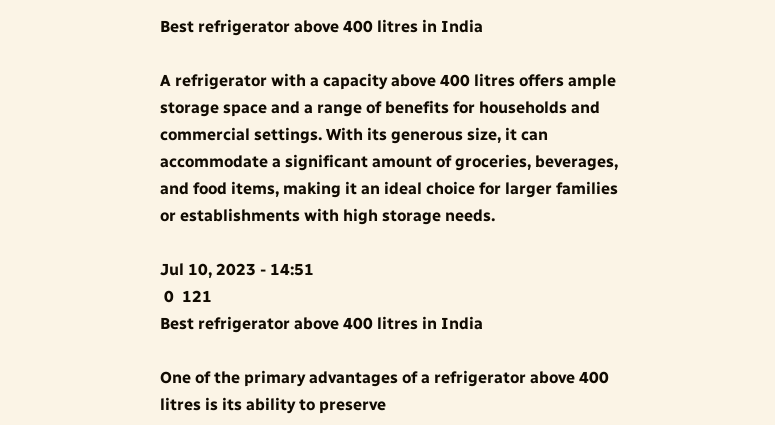Best refrigerator above 400 litres in India

A refrigerator with a capacity above 400 litres offers ample storage space and a range of benefits for households and commercial settings. With its generous size, it can accommodate a significant amount of groceries, beverages, and food items, making it an ideal choice for larger families or establishments with high storage needs.

Jul 10, 2023 - 14:51
 0  121
Best refrigerator above 400 litres in India

One of the primary advantages of a refrigerator above 400 litres is its ability to preserve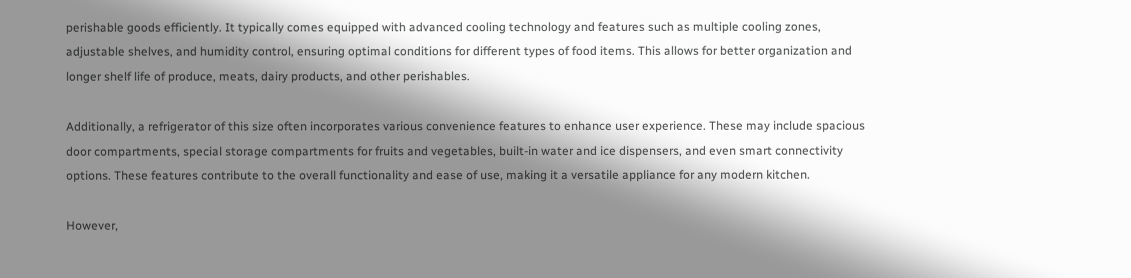perishable goods efficiently. It typically comes equipped with advanced cooling technology and features such as multiple cooling zones, adjustable shelves, and humidity control, ensuring optimal conditions for different types of food items. This allows for better organization and longer shelf life of produce, meats, dairy products, and other perishables.

Additionally, a refrigerator of this size often incorporates various convenience features to enhance user experience. These may include spacious door compartments, special storage compartments for fruits and vegetables, built-in water and ice dispensers, and even smart connectivity options. These features contribute to the overall functionality and ease of use, making it a versatile appliance for any modern kitchen.

However,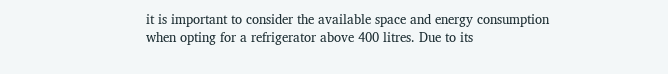it is important to consider the available space and energy consumption when opting for a refrigerator above 400 litres. Due to its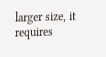larger size, it requires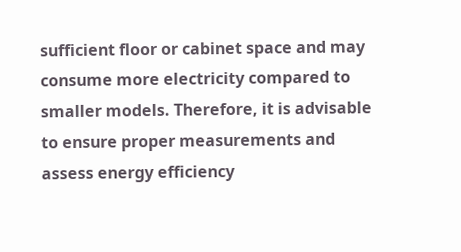sufficient floor or cabinet space and may consume more electricity compared to smaller models. Therefore, it is advisable to ensure proper measurements and assess energy efficiency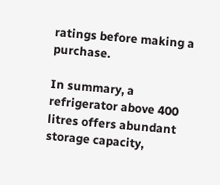ratings before making a purchase.

In summary, a refrigerator above 400 litres offers abundant storage capacity,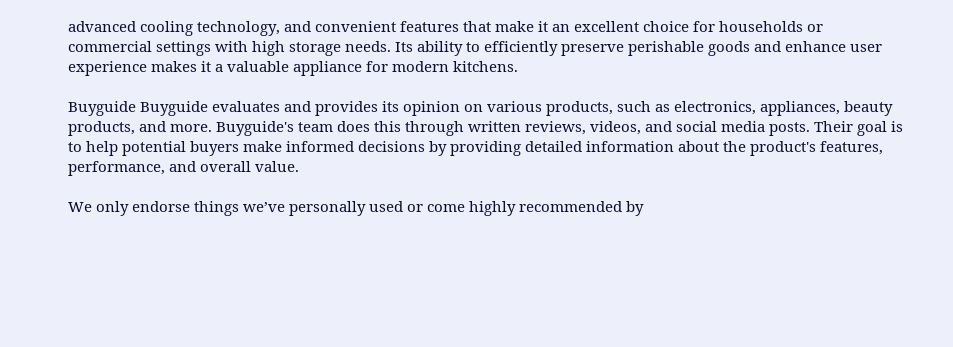advanced cooling technology, and convenient features that make it an excellent choice for households or commercial settings with high storage needs. Its ability to efficiently preserve perishable goods and enhance user experience makes it a valuable appliance for modern kitchens.

Buyguide Buyguide evaluates and provides its opinion on various products, such as electronics, appliances, beauty products, and more. Buyguide's team does this through written reviews, videos, and social media posts. Their goal is to help potential buyers make informed decisions by providing detailed information about the product's features, performance, and overall value.

We only endorse things we’ve personally used or come highly recommended by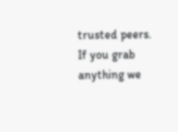trusted peers. If you grab anything we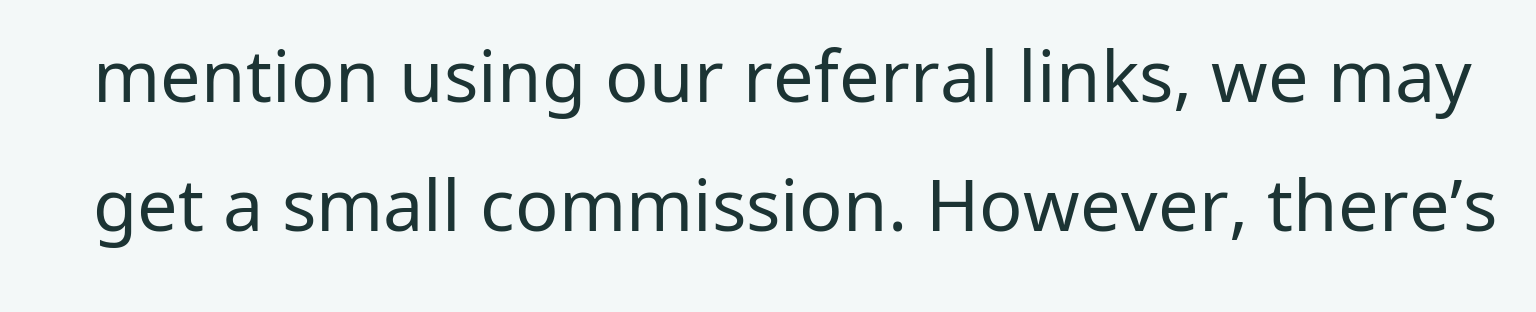mention using our referral links, we may get a small commission. However, there’s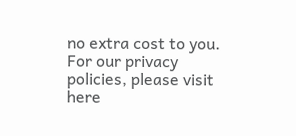no extra cost to you. For our privacy policies, please visit here